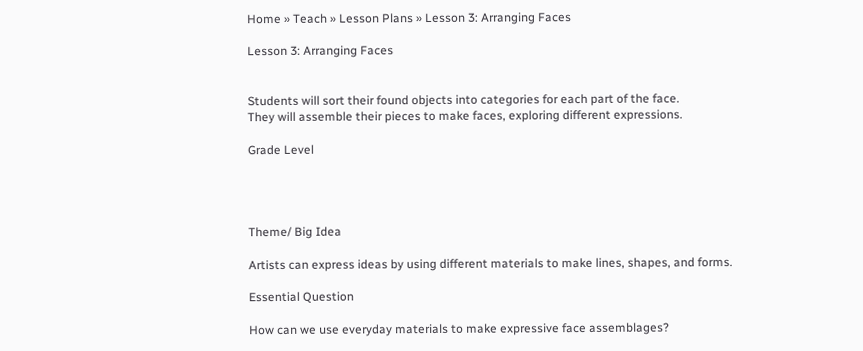Home » Teach » Lesson Plans » Lesson 3: Arranging Faces

Lesson 3: Arranging Faces


Students will sort their found objects into categories for each part of the face.
They will assemble their pieces to make faces, exploring different expressions.

Grade Level




Theme/ Big Idea

Artists can express ideas by using different materials to make lines, shapes, and forms.

Essential Question

How can we use everyday materials to make expressive face assemblages?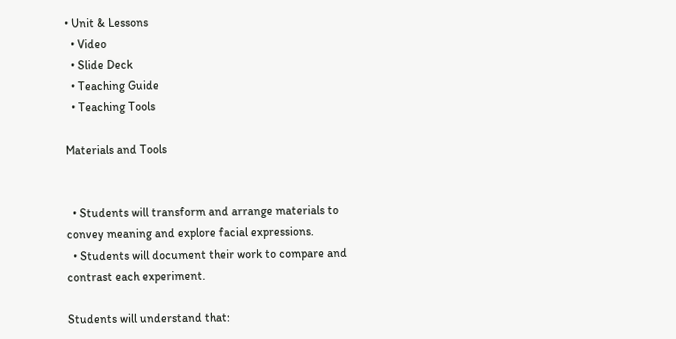• Unit & Lessons
  • Video
  • Slide Deck
  • Teaching Guide
  • Teaching Tools

Materials and Tools


  • Students will transform and arrange materials to convey meaning and explore facial expressions.
  • Students will document their work to compare and contrast each experiment.

Students will understand that: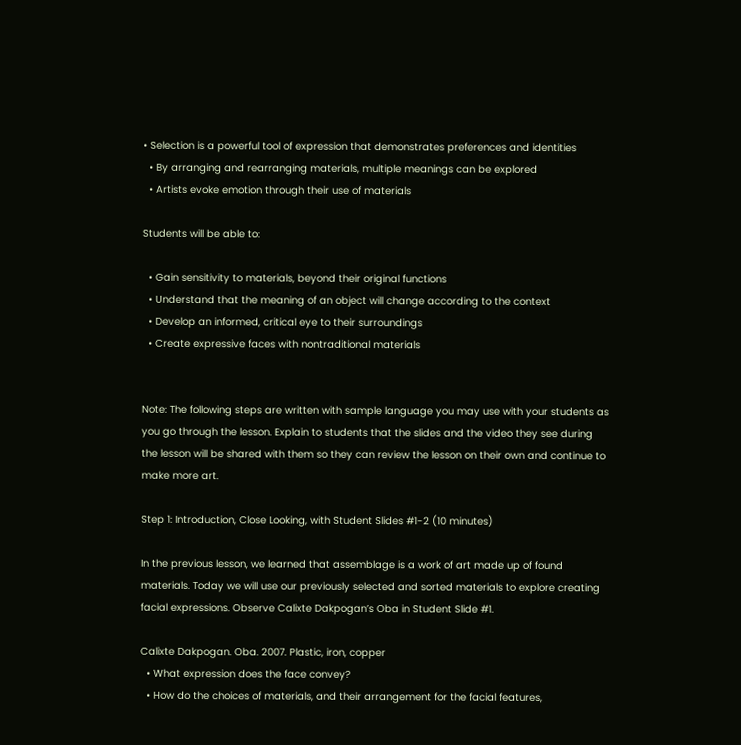• Selection is a powerful tool of expression that demonstrates preferences and identities
  • By arranging and rearranging materials, multiple meanings can be explored
  • Artists evoke emotion through their use of materials

Students will be able to:

  • Gain sensitivity to materials, beyond their original functions
  • Understand that the meaning of an object will change according to the context
  • Develop an informed, critical eye to their surroundings
  • Create expressive faces with nontraditional materials


Note: The following steps are written with sample language you may use with your students as you go through the lesson. Explain to students that the slides and the video they see during the lesson will be shared with them so they can review the lesson on their own and continue to make more art.

Step 1: Introduction, Close Looking, with Student Slides #1-2 (10 minutes)

In the previous lesson, we learned that assemblage is a work of art made up of found materials. Today we will use our previously selected and sorted materials to explore creating facial expressions. Observe Calixte Dakpogan’s Oba in Student Slide #1.

Calixte Dakpogan. Oba. 2007. Plastic, iron, copper
  • What expression does the face convey?
  • How do the choices of materials, and their arrangement for the facial features,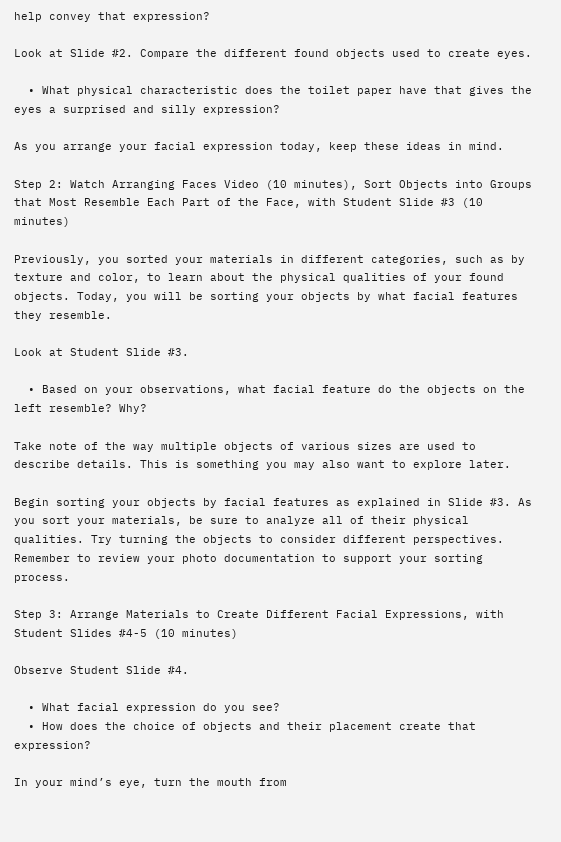help convey that expression?

Look at Slide #2. Compare the different found objects used to create eyes.

  • What physical characteristic does the toilet paper have that gives the eyes a surprised and silly expression?

As you arrange your facial expression today, keep these ideas in mind.

Step 2: Watch Arranging Faces Video (10 minutes), Sort Objects into Groups that Most Resemble Each Part of the Face, with Student Slide #3 (10 minutes)

Previously, you sorted your materials in different categories, such as by texture and color, to learn about the physical qualities of your found objects. Today, you will be sorting your objects by what facial features they resemble.

Look at Student Slide #3.

  • Based on your observations, what facial feature do the objects on the left resemble? Why?

Take note of the way multiple objects of various sizes are used to describe details. This is something you may also want to explore later.

Begin sorting your objects by facial features as explained in Slide #3. As you sort your materials, be sure to analyze all of their physical qualities. Try turning the objects to consider different perspectives. Remember to review your photo documentation to support your sorting process.

Step 3: Arrange Materials to Create Different Facial Expressions, with Student Slides #4-5 (10 minutes)

Observe Student Slide #4.

  • What facial expression do you see?
  • How does the choice of objects and their placement create that expression?

In your mind’s eye, turn the mouth from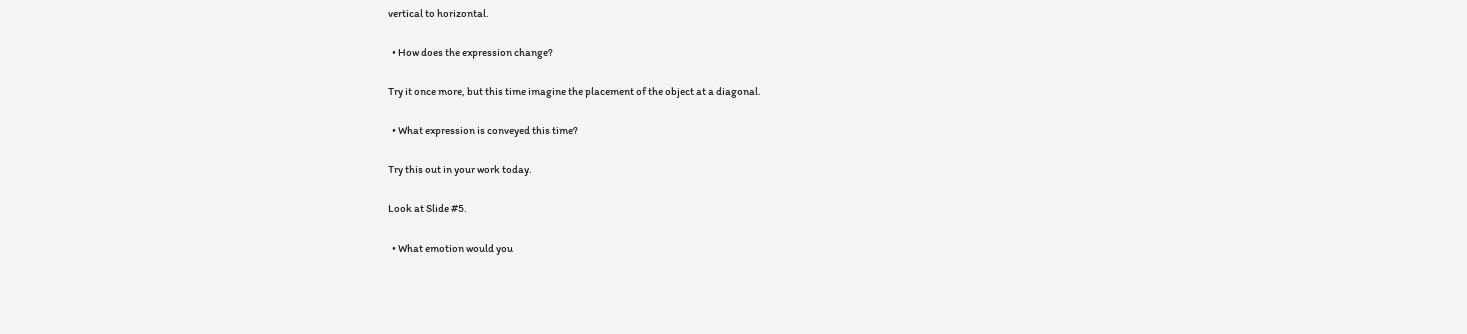vertical to horizontal.

  • How does the expression change?

Try it once more, but this time imagine the placement of the object at a diagonal.

  • What expression is conveyed this time?

Try this out in your work today.

Look at Slide #5.

  • What emotion would you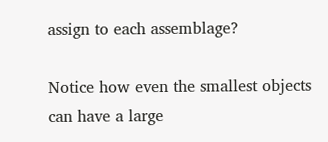assign to each assemblage?

Notice how even the smallest objects can have a large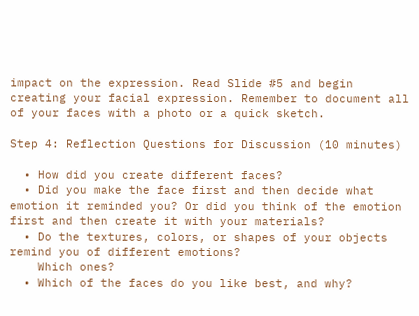impact on the expression. Read Slide #5 and begin creating your facial expression. Remember to document all of your faces with a photo or a quick sketch.

Step 4: Reflection Questions for Discussion (10 minutes)

  • How did you create different faces?
  • Did you make the face first and then decide what emotion it reminded you? Or did you think of the emotion first and then create it with your materials?
  • Do the textures, colors, or shapes of your objects remind you of different emotions?
    Which ones?
  • Which of the faces do you like best, and why?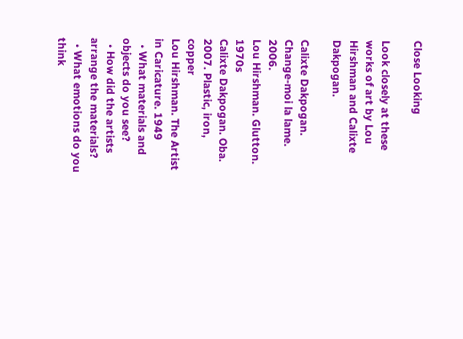Close Looking

Look closely at these works of art by Lou Hirshman and Calixte Dakpogan.

Calixte Dakpogan. Change-moi la lame. 2006.
Lou Hirshman. Glutton. 1970s
Calixte Dakpogan. Oba. 2007. Plastic, iron, copper
Lou Hirshman. The Artist in Caricature. 1949
  • What materials and objects do you see?
  • How did the artists arrange the materials?
  • What emotions do you think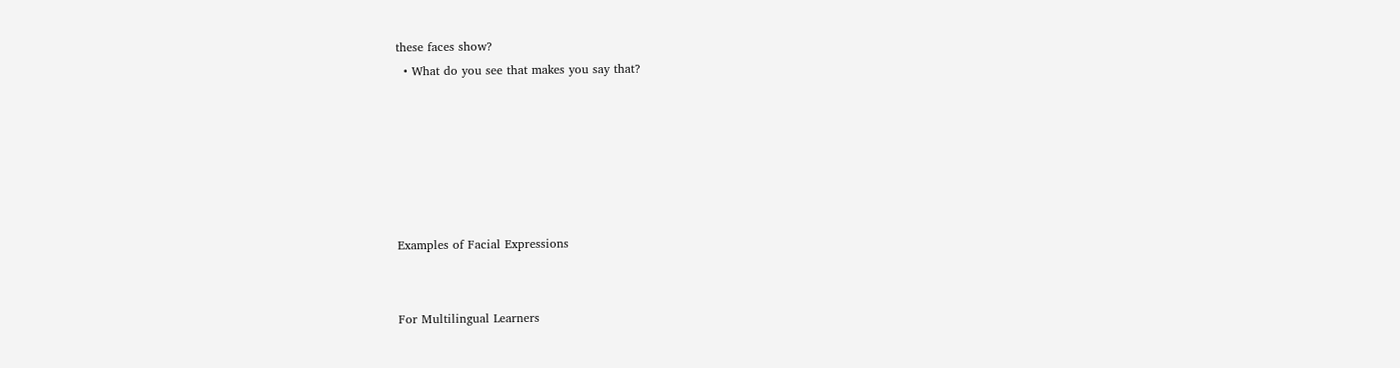these faces show?
  • What do you see that makes you say that?






Examples of Facial Expressions


For Multilingual Learners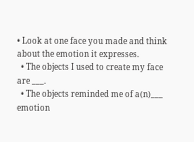• Look at one face you made and think about the emotion it expresses.
  • The objects I used to create my face are ___.
  • The objects reminded me of a(n)___ emotion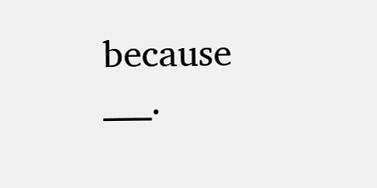because ___.